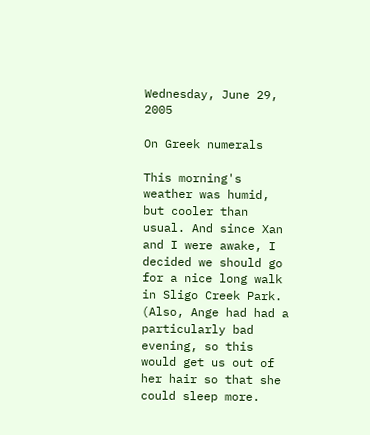Wednesday, June 29, 2005

On Greek numerals

This morning's weather was humid, but cooler than usual. And since Xan and I were awake, I decided we should go for a nice long walk in Sligo Creek Park. (Also, Ange had had a particularly bad evening, so this would get us out of her hair so that she could sleep more.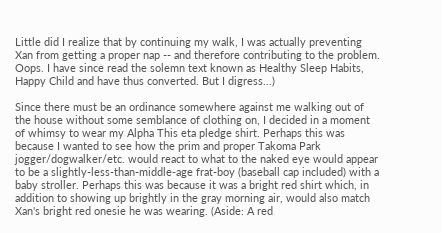Little did I realize that by continuing my walk, I was actually preventing Xan from getting a proper nap -- and therefore contributing to the problem. Oops. I have since read the solemn text known as Healthy Sleep Habits, Happy Child and have thus converted. But I digress...)

Since there must be an ordinance somewhere against me walking out of the house without some semblance of clothing on, I decided in a moment of whimsy to wear my Alpha This eta pledge shirt. Perhaps this was because I wanted to see how the prim and proper Takoma Park jogger/dogwalker/etc. would react to what to the naked eye would appear to be a slightly-less-than-middle-age frat-boy (baseball cap included) with a baby stroller. Perhaps this was because it was a bright red shirt which, in addition to showing up brightly in the gray morning air, would also match Xan's bright red onesie he was wearing. (Aside: A red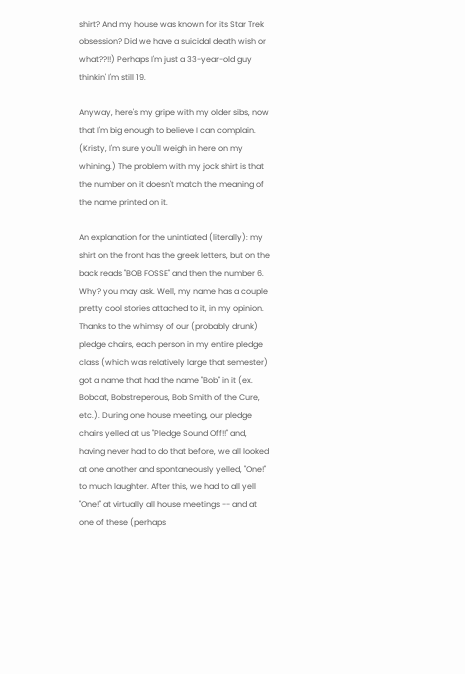shirt? And my house was known for its Star Trek obsession? Did we have a suicidal death wish or what??!!) Perhaps I'm just a 33-year-old guy thinkin' I'm still 19.

Anyway, here's my gripe with my older sibs, now that I'm big enough to believe I can complain. (Kristy, I'm sure you'll weigh in here on my whining.) The problem with my jock shirt is that the number on it doesn't match the meaning of the name printed on it.

An explanation for the unintiated (literally): my shirt on the front has the greek letters, but on the back reads "BOB FOSSE" and then the number 6. Why? you may ask. Well, my name has a couple pretty cool stories attached to it, in my opinion. Thanks to the whimsy of our (probably drunk) pledge chairs, each person in my entire pledge class (which was relatively large that semester) got a name that had the name "Bob" in it (ex. Bobcat, Bobstreperous, Bob Smith of the Cure, etc.). During one house meeting, our pledge chairs yelled at us "Pledge Sound Off!!" and, having never had to do that before, we all looked at one another and spontaneously yelled, "One!" to much laughter. After this, we had to all yell "One!" at virtually all house meetings -- and at one of these (perhaps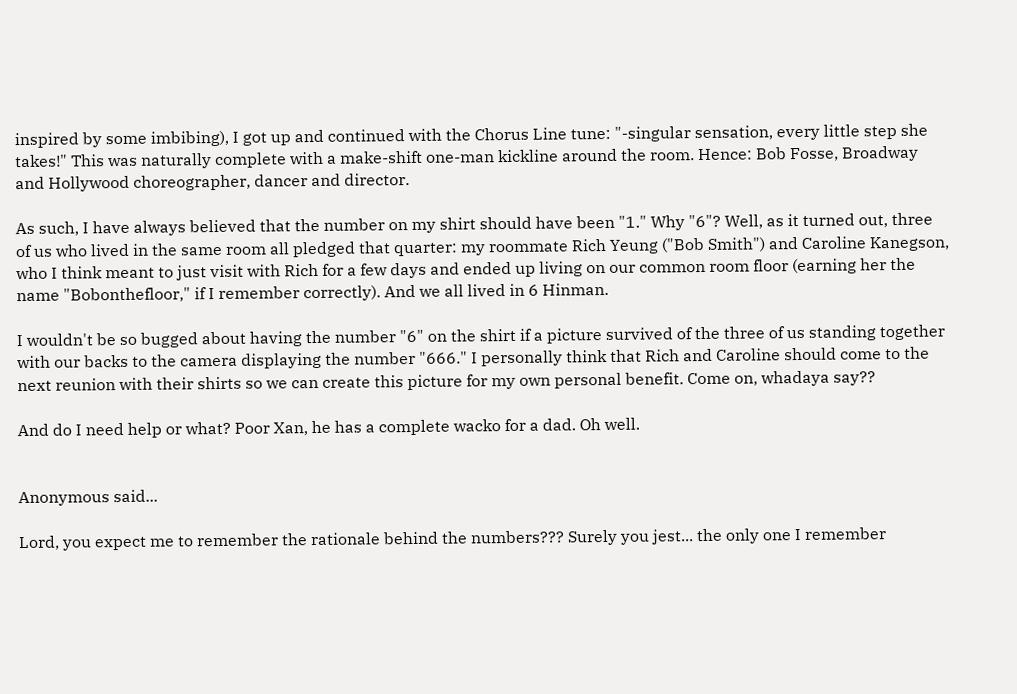inspired by some imbibing), I got up and continued with the Chorus Line tune: "-singular sensation, every little step she takes!" This was naturally complete with a make-shift one-man kickline around the room. Hence: Bob Fosse, Broadway and Hollywood choreographer, dancer and director.

As such, I have always believed that the number on my shirt should have been "1." Why "6"? Well, as it turned out, three of us who lived in the same room all pledged that quarter: my roommate Rich Yeung ("Bob Smith") and Caroline Kanegson, who I think meant to just visit with Rich for a few days and ended up living on our common room floor (earning her the name "Bobonthefloor," if I remember correctly). And we all lived in 6 Hinman.

I wouldn't be so bugged about having the number "6" on the shirt if a picture survived of the three of us standing together with our backs to the camera displaying the number "666." I personally think that Rich and Caroline should come to the next reunion with their shirts so we can create this picture for my own personal benefit. Come on, whadaya say??

And do I need help or what? Poor Xan, he has a complete wacko for a dad. Oh well.


Anonymous said...

Lord, you expect me to remember the rationale behind the numbers??? Surely you jest... the only one I remember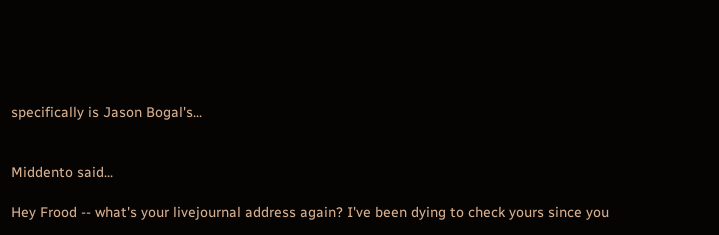specifically is Jason Bogal's...


Middento said...

Hey Frood -- what's your livejournal address again? I've been dying to check yours since you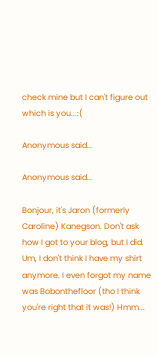check mine but I can't figure out which is you...:(

Anonymous said...

Anonymous said...

Bonjour, it's Jaron (formerly Caroline) Kanegson. Don't ask how I got to your blog, but I did. Um, I don't think I have my shirt anymore. I even forgot my name was Bobonthefloor (tho I think you're right that it was!) Hmm...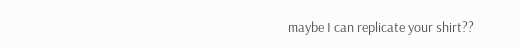maybe I can replicate your shirt??